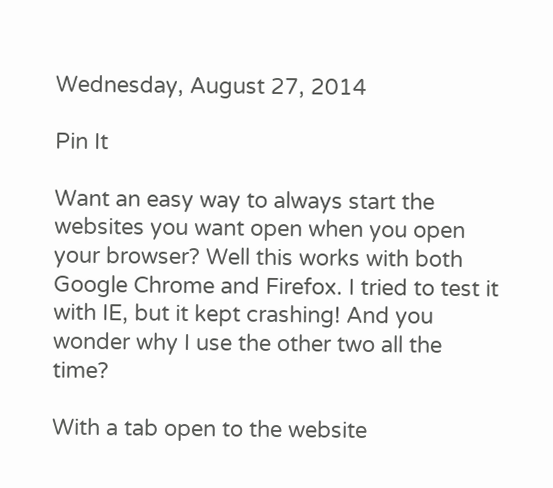Wednesday, August 27, 2014

Pin It

Want an easy way to always start the websites you want open when you open your browser? Well this works with both Google Chrome and Firefox. I tried to test it with IE, but it kept crashing! And you wonder why I use the other two all the time?

With a tab open to the website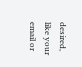desired, like your email or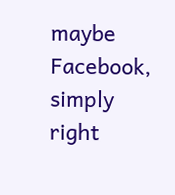maybe Facebook, simply right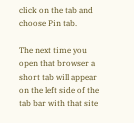click on the tab and choose Pin tab.

The next time you open that browser a short tab will appear on the left side of the tab bar with that site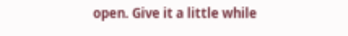open. Give it a little while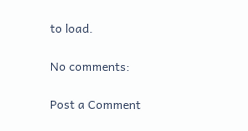to load.

No comments:

Post a Comment